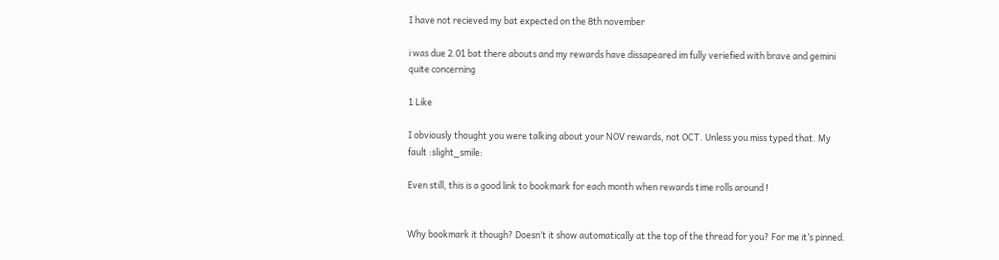I have not recieved my bat expected on the 8th november

i was due 2.01 bat there abouts and my rewards have dissapeared im fully veriefied with brave and gemini quite concerning

1 Like

I obviously thought you were talking about your NOV rewards, not OCT. Unless you miss typed that. My fault :slight_smile:

Even still, this is a good link to bookmark for each month when rewards time rolls around !


Why bookmark it though? Doesn’t it show automatically at the top of the thread for you? For me it’s pinned.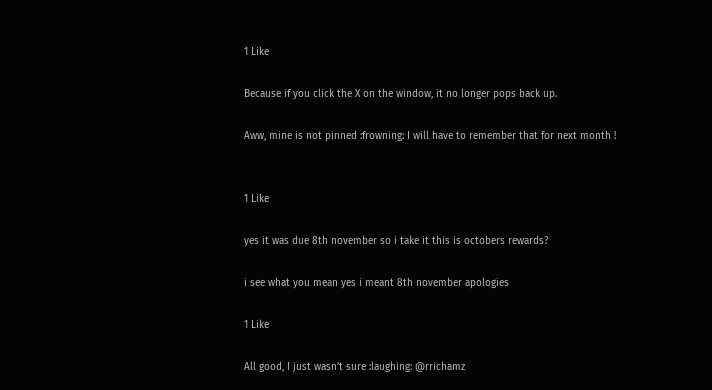1 Like

Because if you click the X on the window, it no longer pops back up.

Aww, mine is not pinned :frowning: I will have to remember that for next month !


1 Like

yes it was due 8th november so i take it this is octobers rewards?

i see what you mean yes i meant 8th november apologies

1 Like

All good, I just wasn’t sure :laughing: @rrichamz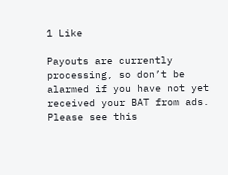1 Like

Payouts are currently processing, so don’t be alarmed if you have not yet received your BAT from ads. Please see this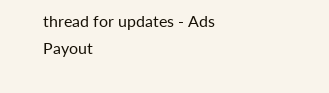thread for updates - Ads Payout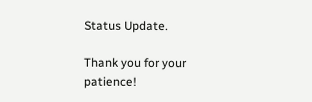Status Update.

Thank you for your patience!